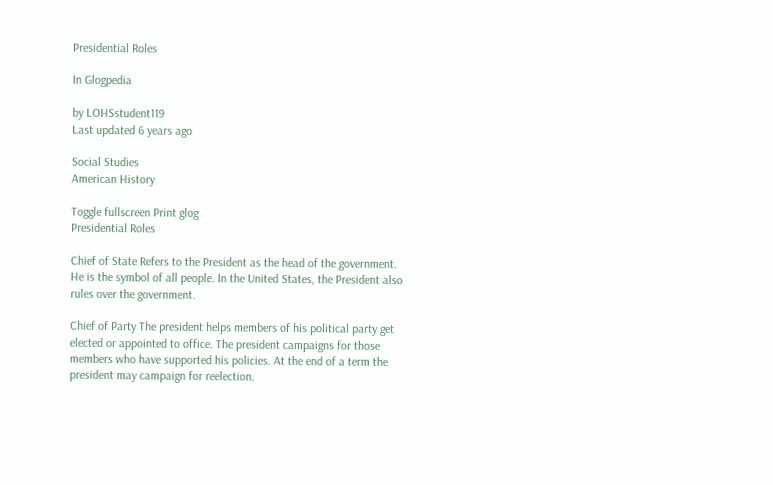Presidential Roles

In Glogpedia

by LOHSstudent119
Last updated 6 years ago

Social Studies
American History

Toggle fullscreen Print glog
Presidential Roles

Chief of State Refers to the President as the head of the government. He is the symbol of all people. In the United States, the President also rules over the government.

Chief of Party The president helps members of his political party get elected or appointed to office. The president campaigns for those members who have supported his policies. At the end of a term the president may campaign for reelection.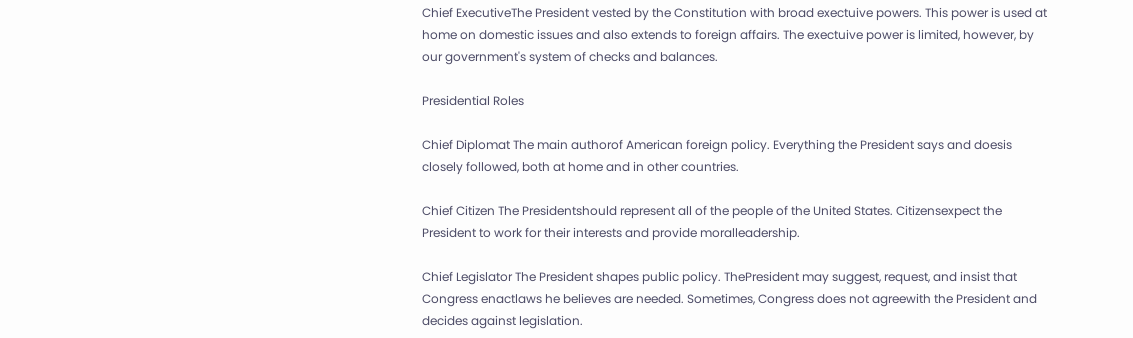Chief ExecutiveThe President vested by the Constitution with broad exectuive powers. This power is used at home on domestic issues and also extends to foreign affairs. The exectuive power is limited, however, by our government's system of checks and balances.

Presidential Roles

Chief Diplomat The main authorof American foreign policy. Everything the President says and doesis closely followed, both at home and in other countries.

Chief Citizen The Presidentshould represent all of the people of the United States. Citizensexpect the President to work for their interests and provide moralleadership.

Chief Legislator The President shapes public policy. ThePresident may suggest, request, and insist that Congress enactlaws he believes are needed. Sometimes, Congress does not agreewith the President and decides against legislation.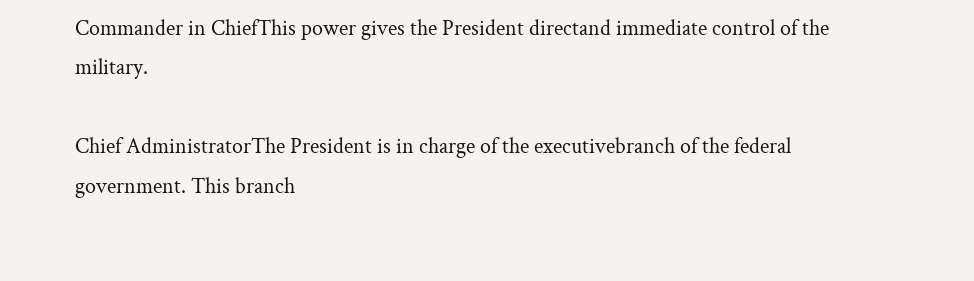Commander in ChiefThis power gives the President directand immediate control of the military.

Chief AdministratorThe President is in charge of the executivebranch of the federal government. This branch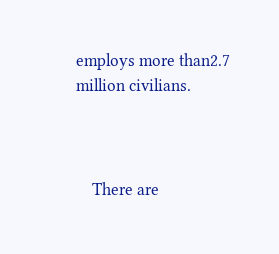employs more than2.7 million civilians.



    There are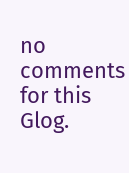no comments for this Glog.